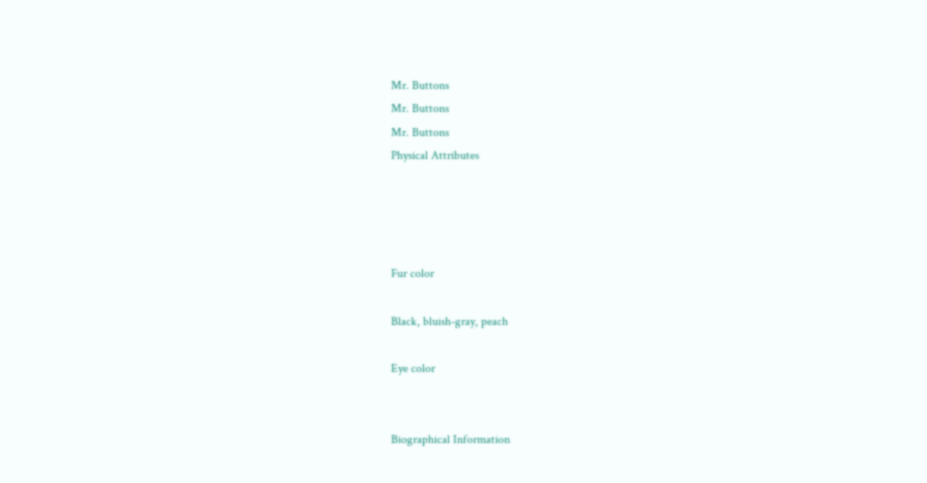Mr. Buttons
Mr. Buttons
Mr. Buttons
Physical Attributes




Fur color

Black, bluish-gray, peach

Eye color


Biographical Information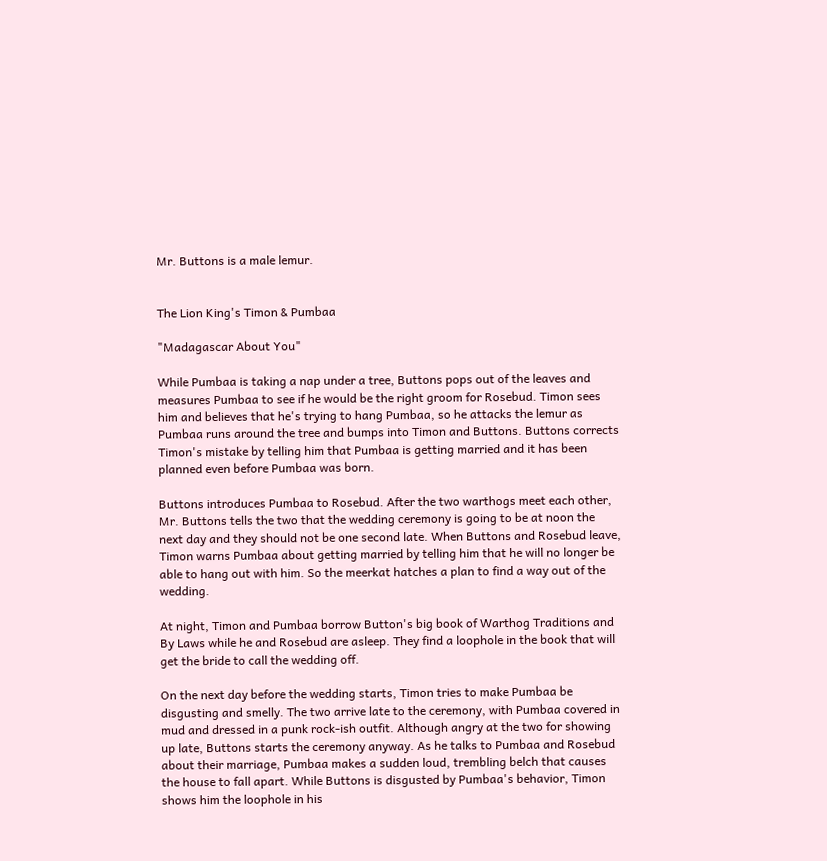Mr. Buttons is a male lemur.


The Lion King's Timon & Pumbaa

"Madagascar About You"

While Pumbaa is taking a nap under a tree, Buttons pops out of the leaves and measures Pumbaa to see if he would be the right groom for Rosebud. Timon sees him and believes that he's trying to hang Pumbaa, so he attacks the lemur as Pumbaa runs around the tree and bumps into Timon and Buttons. Buttons corrects Timon's mistake by telling him that Pumbaa is getting married and it has been planned even before Pumbaa was born.

Buttons introduces Pumbaa to Rosebud. After the two warthogs meet each other, Mr. Buttons tells the two that the wedding ceremony is going to be at noon the next day and they should not be one second late. When Buttons and Rosebud leave, Timon warns Pumbaa about getting married by telling him that he will no longer be able to hang out with him. So the meerkat hatches a plan to find a way out of the wedding.

At night, Timon and Pumbaa borrow Button's big book of Warthog Traditions and By Laws while he and Rosebud are asleep. They find a loophole in the book that will get the bride to call the wedding off.

On the next day before the wedding starts, Timon tries to make Pumbaa be disgusting and smelly. The two arrive late to the ceremony, with Pumbaa covered in mud and dressed in a punk rock-ish outfit. Although angry at the two for showing up late, Buttons starts the ceremony anyway. As he talks to Pumbaa and Rosebud about their marriage, Pumbaa makes a sudden loud, trembling belch that causes the house to fall apart. While Buttons is disgusted by Pumbaa's behavior, Timon shows him the loophole in his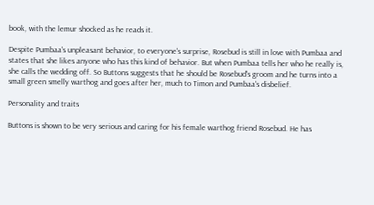book, with the lemur shocked as he reads it.

Despite Pumbaa's unpleasant behavior, to everyone's surprise, Rosebud is still in love with Pumbaa and states that she likes anyone who has this kind of behavior. But when Pumbaa tells her who he really is, she calls the wedding off. So Buttons suggests that he should be Rosebud's groom and he turns into a small green smelly warthog and goes after her, much to Timon and Pumbaa's disbelief.

Personality and traits

Buttons is shown to be very serious and caring for his female warthog friend Rosebud. He has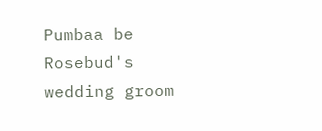Pumbaa be Rosebud's wedding groom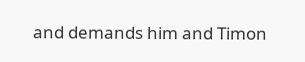and demands him and Timon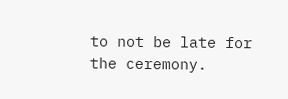to not be late for the ceremony.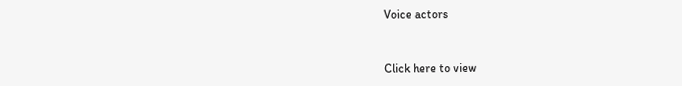Voice actors


Click here to view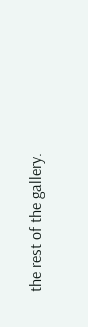the rest of the gallery.